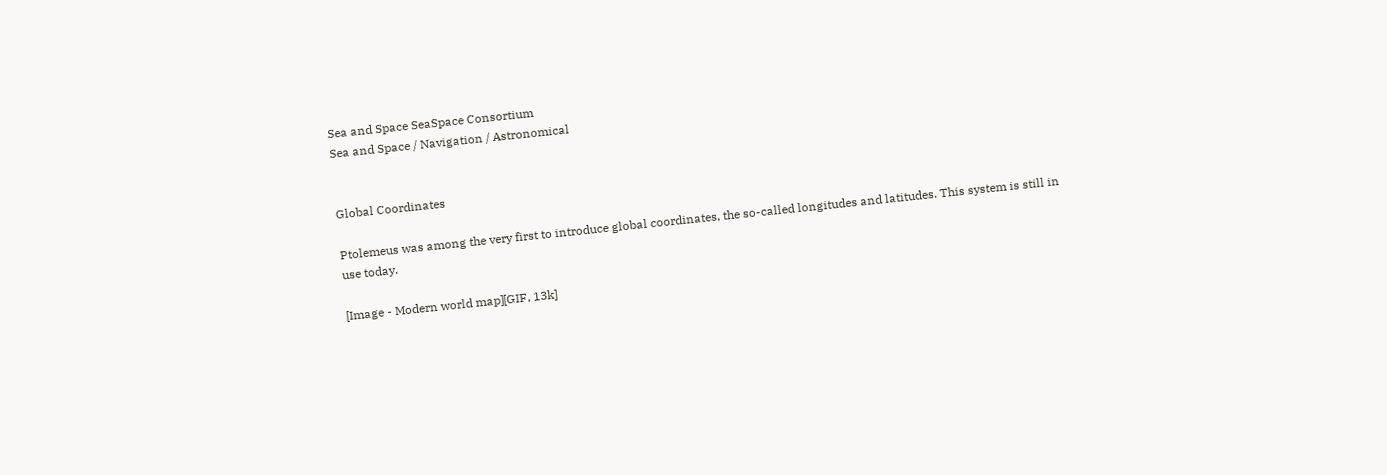Sea and Space SeaSpace Consortium
Sea and Space / Navigation / Astronomical


Global Coordinates

Ptolemeus was among the very first to introduce global coordinates, the so-called longitudes and latitudes. This system is still in use today.

[Image - Modern world map][GIF, 13k]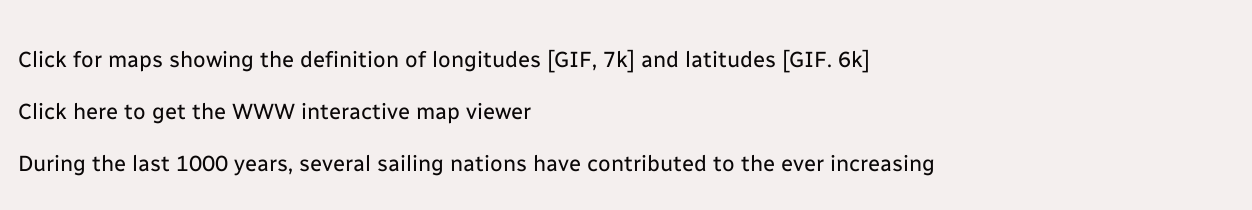Click for maps showing the definition of longitudes [GIF, 7k] and latitudes [GIF. 6k]

Click here to get the WWW interactive map viewer

During the last 1000 years, several sailing nations have contributed to the ever increasing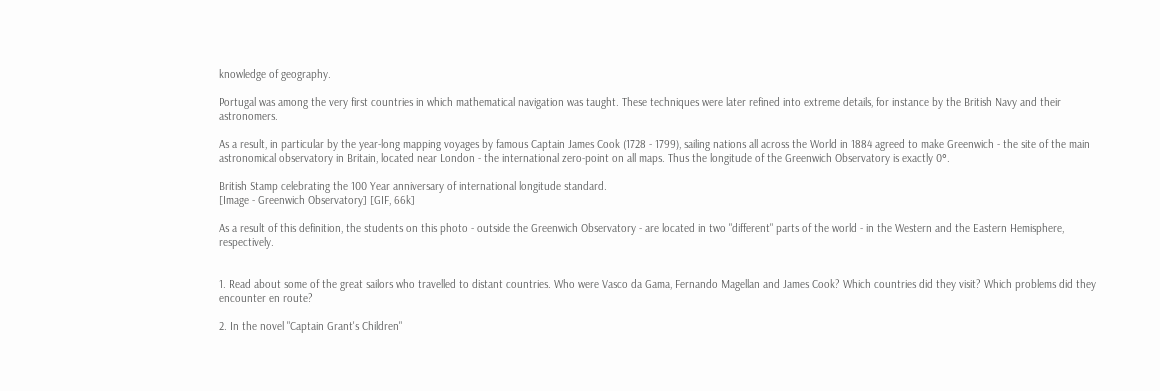knowledge of geography.

Portugal was among the very first countries in which mathematical navigation was taught. These techniques were later refined into extreme details, for instance by the British Navy and their astronomers.

As a result, in particular by the year-long mapping voyages by famous Captain James Cook (1728 - 1799), sailing nations all across the World in 1884 agreed to make Greenwich - the site of the main astronomical observatory in Britain, located near London - the international zero-point on all maps. Thus the longitude of the Greenwich Observatory is exactly 0°.

British Stamp celebrating the 100 Year anniversary of international longitude standard.
[Image - Greenwich Observatory] [GIF, 66k]

As a result of this definition, the students on this photo - outside the Greenwich Observatory - are located in two "different" parts of the world - in the Western and the Eastern Hemisphere, respectively.


1. Read about some of the great sailors who travelled to distant countries. Who were Vasco da Gama, Fernando Magellan and James Cook? Which countries did they visit? Which problems did they encounter en route?

2. In the novel "Captain Grant's Children"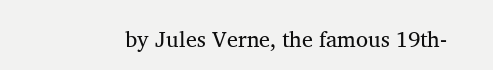by Jules Verne, the famous 19th-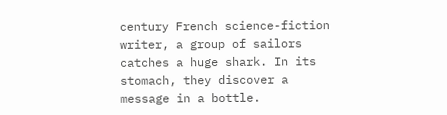century French science-fiction writer, a group of sailors catches a huge shark. In its stomach, they discover a message in a bottle.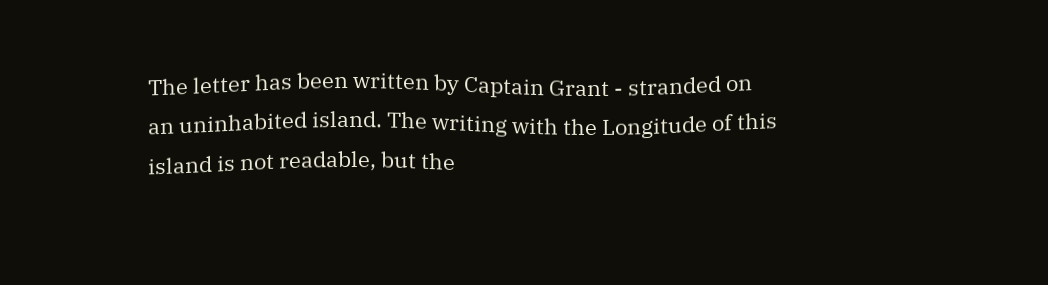The letter has been written by Captain Grant - stranded on an uninhabited island. The writing with the Longitude of this island is not readable, but the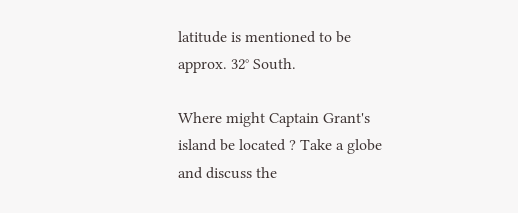latitude is mentioned to be approx. 32° South.

Where might Captain Grant's island be located ? Take a globe and discuss the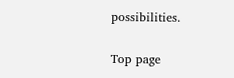possibilities.


Top page